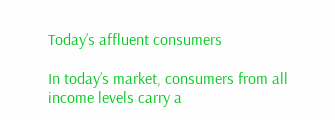Today’s affluent consumers

In today’s market, consumers from all income levels carry a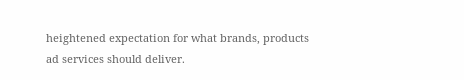heightened expectation for what brands, products ad services should deliver.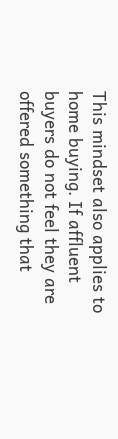This mindset also applies to home buying. If affluent buyers do not feel they are offered something that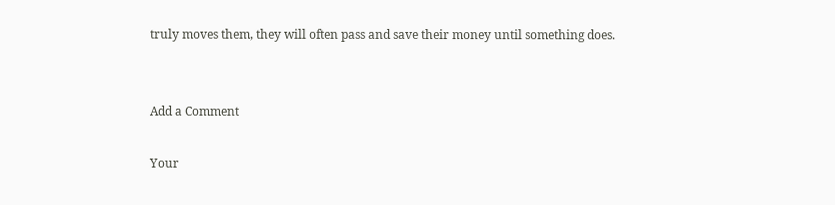truly moves them, they will often pass and save their money until something does.


Add a Comment

Your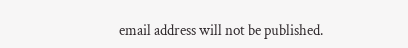email address will not be published.